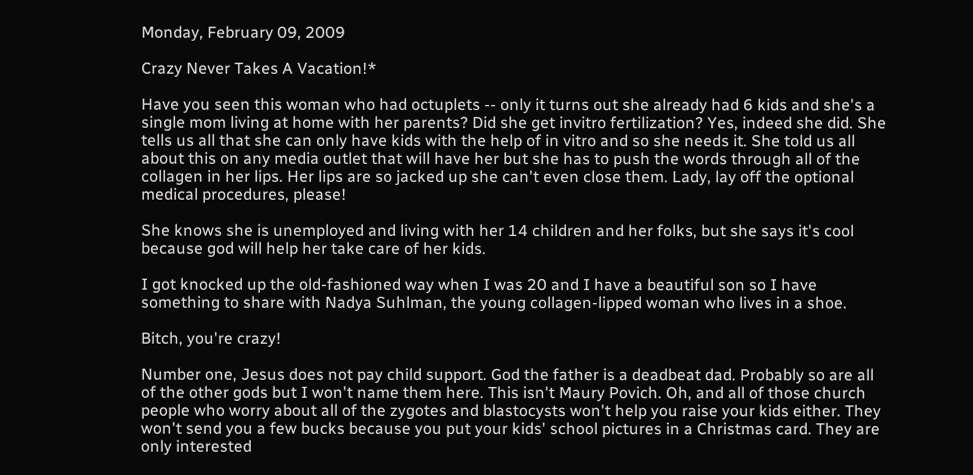Monday, February 09, 2009

Crazy Never Takes A Vacation!*

Have you seen this woman who had octuplets -- only it turns out she already had 6 kids and she's a single mom living at home with her parents? Did she get invitro fertilization? Yes, indeed she did. She tells us all that she can only have kids with the help of in vitro and so she needs it. She told us all about this on any media outlet that will have her but she has to push the words through all of the collagen in her lips. Her lips are so jacked up she can't even close them. Lady, lay off the optional medical procedures, please!

She knows she is unemployed and living with her 14 children and her folks, but she says it's cool because god will help her take care of her kids.

I got knocked up the old-fashioned way when I was 20 and I have a beautiful son so I have something to share with Nadya Suhlman, the young collagen-lipped woman who lives in a shoe.

Bitch, you're crazy!

Number one, Jesus does not pay child support. God the father is a deadbeat dad. Probably so are all of the other gods but I won't name them here. This isn't Maury Povich. Oh, and all of those church people who worry about all of the zygotes and blastocysts won't help you raise your kids either. They won't send you a few bucks because you put your kids' school pictures in a Christmas card. They are only interested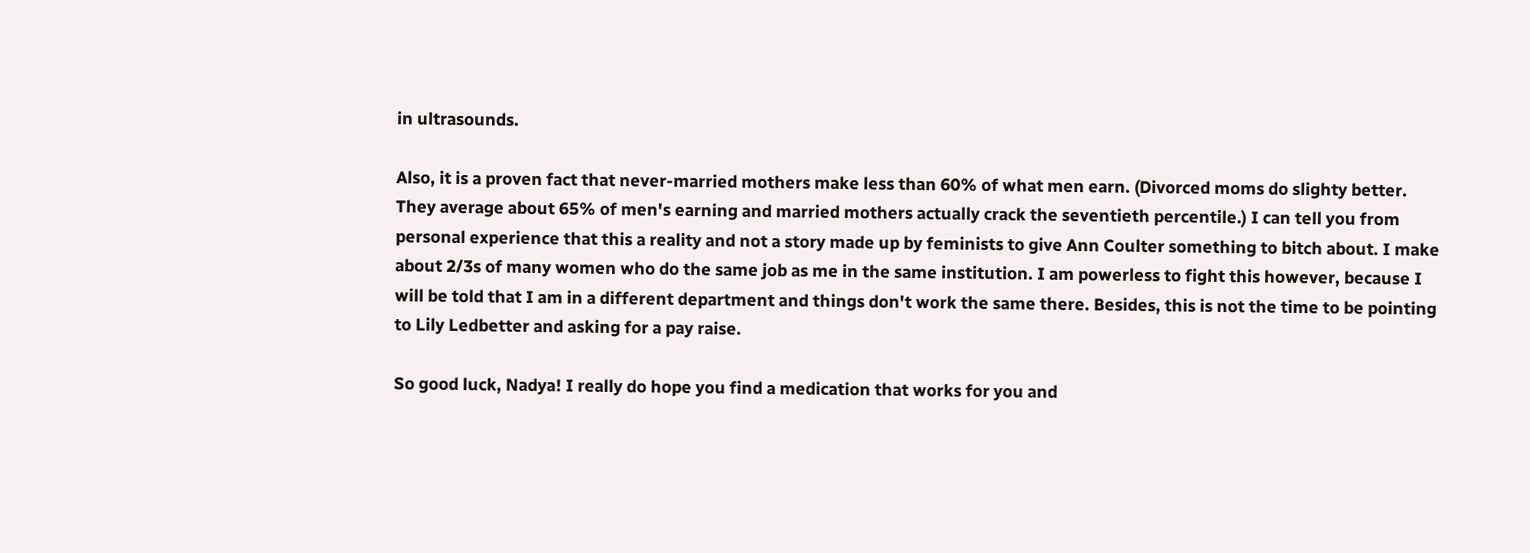in ultrasounds.

Also, it is a proven fact that never-married mothers make less than 60% of what men earn. (Divorced moms do slighty better. They average about 65% of men's earning and married mothers actually crack the seventieth percentile.) I can tell you from personal experience that this a reality and not a story made up by feminists to give Ann Coulter something to bitch about. I make about 2/3s of many women who do the same job as me in the same institution. I am powerless to fight this however, because I will be told that I am in a different department and things don't work the same there. Besides, this is not the time to be pointing to Lily Ledbetter and asking for a pay raise.

So good luck, Nadya! I really do hope you find a medication that works for you and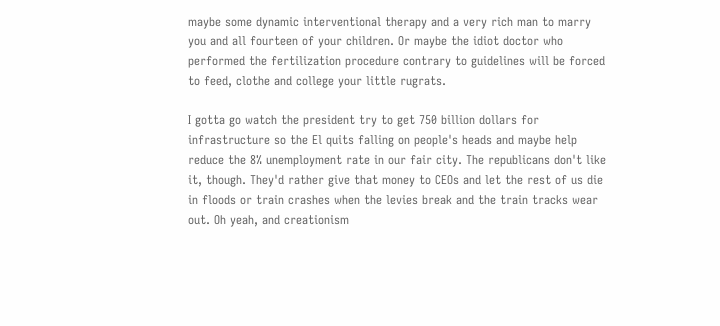maybe some dynamic interventional therapy and a very rich man to marry you and all fourteen of your children. Or maybe the idiot doctor who performed the fertilization procedure contrary to guidelines will be forced to feed, clothe and college your little rugrats.

I gotta go watch the president try to get 750 billion dollars for infrastructure so the El quits falling on people's heads and maybe help reduce the 8% unemployment rate in our fair city. The republicans don't like it, though. They'd rather give that money to CEOs and let the rest of us die in floods or train crashes when the levies break and the train tracks wear out. Oh yeah, and creationism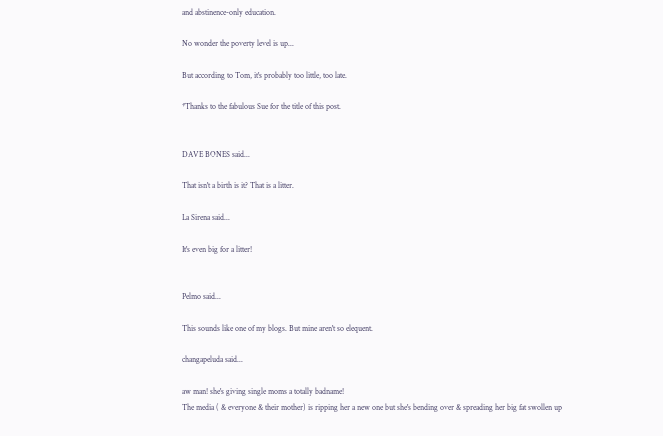and abstinence-only education.

No wonder the poverty level is up...

But according to Tom, it's probably too little, too late.

*Thanks to the fabulous Sue for the title of this post.


DAVE BONES said...

That isn't a birth is it? That is a litter.

La Sirena said...

It's even big for a litter!


Pelmo said...

This sounds like one of my blogs. But mine aren't so elequent.

changapeluda said...

aw man! she's giving single moms a totally badname!
The media ( & everyone & their mother) is ripping her a new one but she's bending over & spreading her big fat swollen up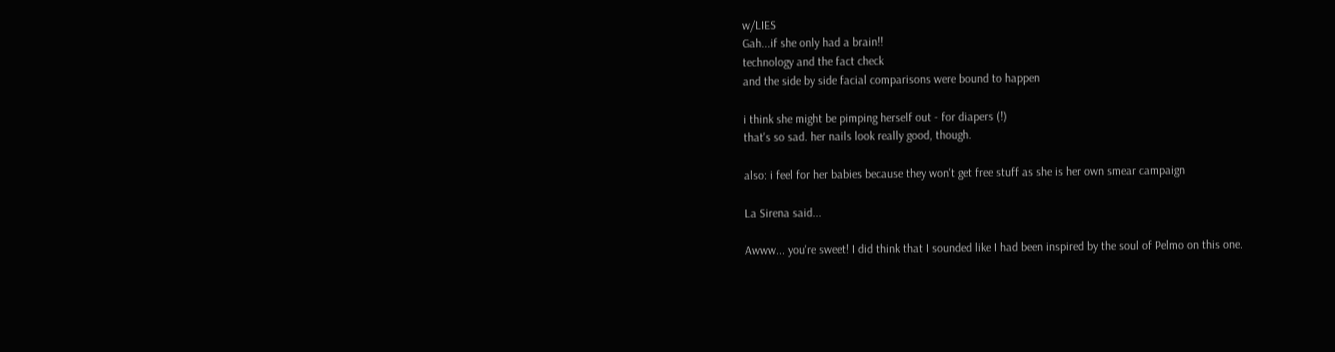w/LIES
Gah...if she only had a brain!!
technology and the fact check
and the side by side facial comparisons were bound to happen

i think she might be pimping herself out - for diapers (!)
that's so sad. her nails look really good, though.

also: i feel for her babies because they won't get free stuff as she is her own smear campaign

La Sirena said...

Awww... you're sweet! I did think that I sounded like I had been inspired by the soul of Pelmo on this one.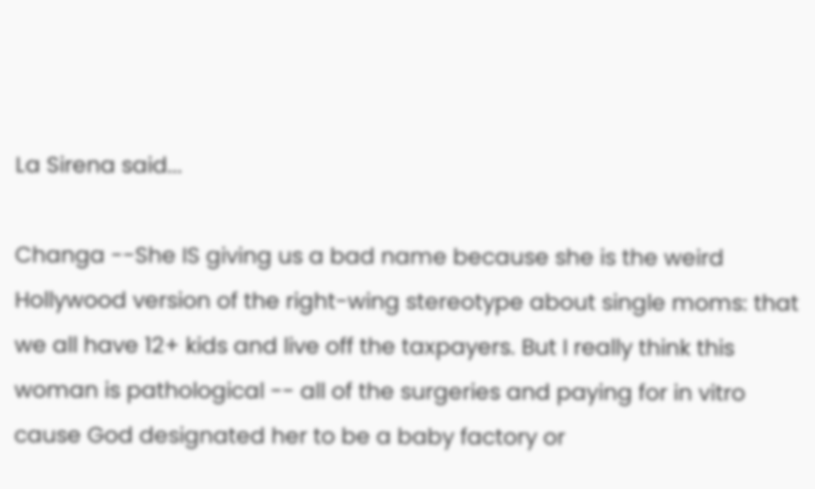La Sirena said...

Changa --She IS giving us a bad name because she is the weird Hollywood version of the right-wing stereotype about single moms: that we all have 12+ kids and live off the taxpayers. But I really think this woman is pathological -- all of the surgeries and paying for in vitro cause God designated her to be a baby factory or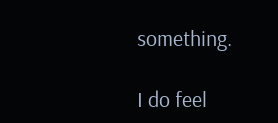something.

I do feel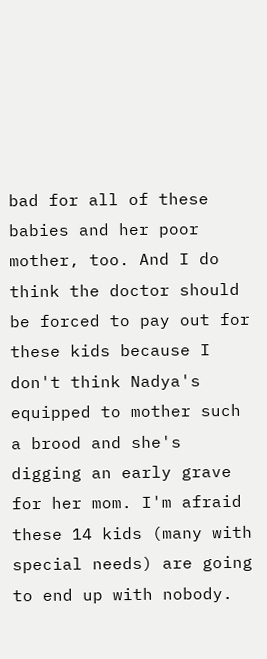bad for all of these babies and her poor mother, too. And I do think the doctor should be forced to pay out for these kids because I don't think Nadya's equipped to mother such a brood and she's digging an early grave for her mom. I'm afraid these 14 kids (many with special needs) are going to end up with nobody.